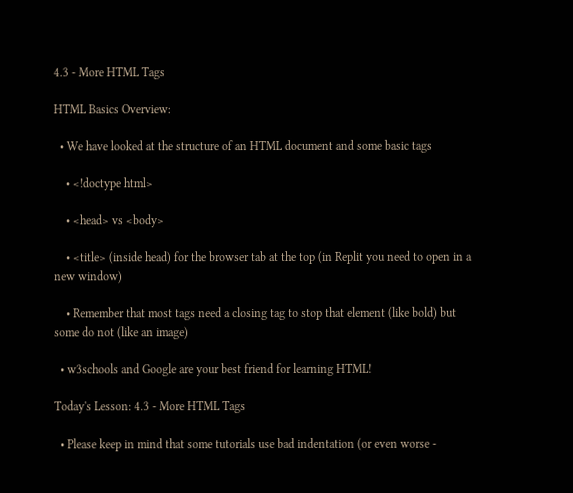4.3 - More HTML Tags

HTML Basics Overview:

  • We have looked at the structure of an HTML document and some basic tags

    • <!doctype html>

    • <head> vs <body>

    • <title> (inside head) for the browser tab at the top (in Replit you need to open in a new window)

    • Remember that most tags need a closing tag to stop that element (like bold) but some do not (like an image)

  • w3schools and Google are your best friend for learning HTML!

Today's Lesson: 4.3 - More HTML Tags

  • Please keep in mind that some tutorials use bad indentation (or even worse -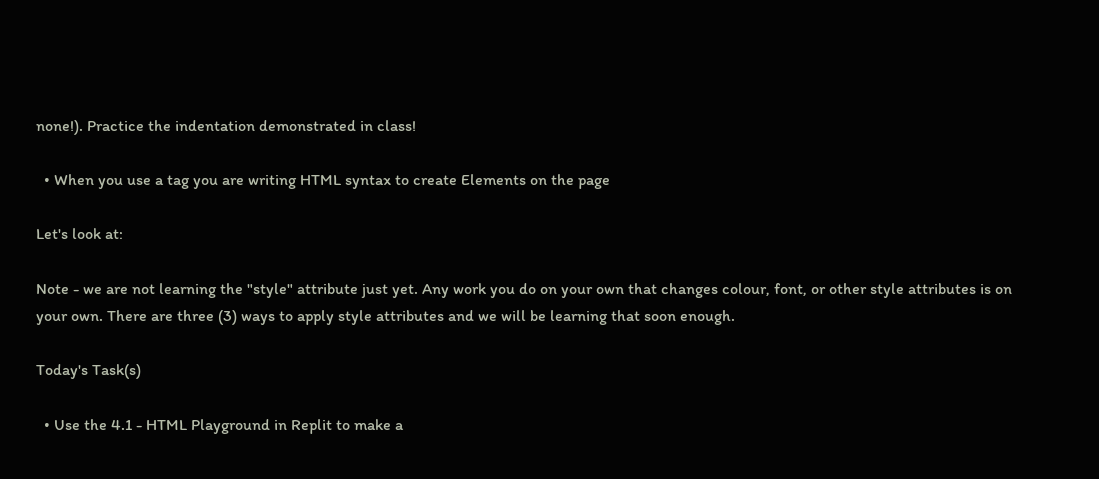none!). Practice the indentation demonstrated in class!

  • When you use a tag you are writing HTML syntax to create Elements on the page

Let's look at:

Note - we are not learning the "style" attribute just yet. Any work you do on your own that changes colour, font, or other style attributes is on your own. There are three (3) ways to apply style attributes and we will be learning that soon enough.

Today's Task(s)

  • Use the 4.1 - HTML Playground in Replit to make a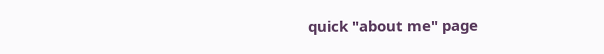quick "about me" page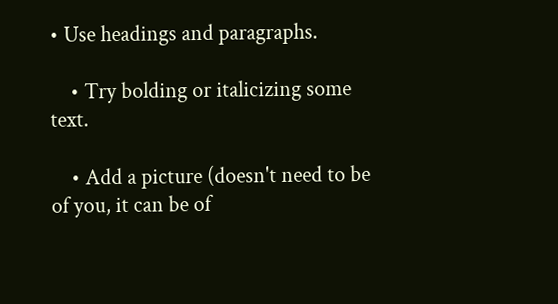• Use headings and paragraphs.

    • Try bolding or italicizing some text.

    • Add a picture (doesn't need to be of you, it can be of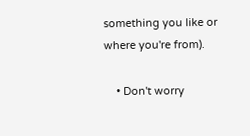something you like or where you're from).

    • Don't worry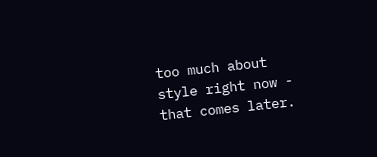too much about style right now - that comes later.